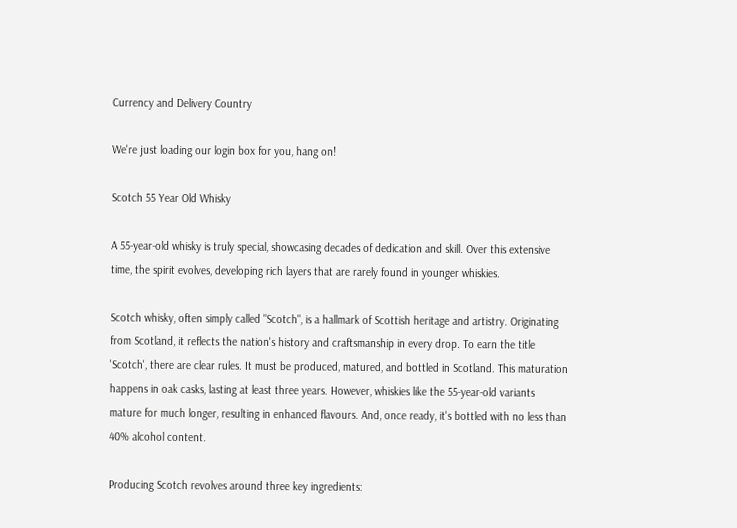Currency and Delivery Country

We're just loading our login box for you, hang on!

Scotch 55 Year Old Whisky

A 55-year-old whisky is truly special, showcasing decades of dedication and skill. Over this extensive time, the spirit evolves, developing rich layers that are rarely found in younger whiskies.

Scotch whisky, often simply called "Scotch", is a hallmark of Scottish heritage and artistry. Originating from Scotland, it reflects the nation's history and craftsmanship in every drop. To earn the title 'Scotch', there are clear rules. It must be produced, matured, and bottled in Scotland. This maturation happens in oak casks, lasting at least three years. However, whiskies like the 55-year-old variants mature for much longer, resulting in enhanced flavours. And, once ready, it's bottled with no less than 40% alcohol content.

Producing Scotch revolves around three key ingredients: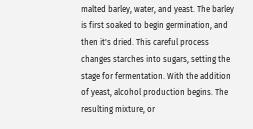malted barley, water, and yeast. The barley is first soaked to begin germination, and then it's dried. This careful process changes starches into sugars, setting the stage for fermentation. With the addition of yeast, alcohol production begins. The resulting mixture, or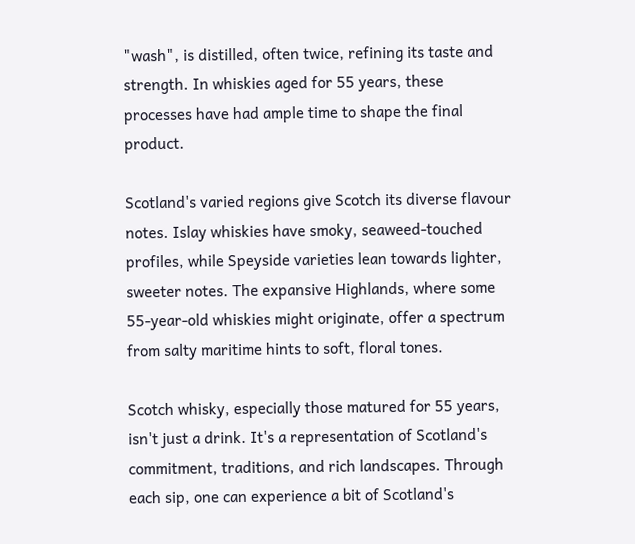"wash", is distilled, often twice, refining its taste and strength. In whiskies aged for 55 years, these processes have had ample time to shape the final product.

Scotland's varied regions give Scotch its diverse flavour notes. Islay whiskies have smoky, seaweed-touched profiles, while Speyside varieties lean towards lighter, sweeter notes. The expansive Highlands, where some 55-year-old whiskies might originate, offer a spectrum from salty maritime hints to soft, floral tones.

Scotch whisky, especially those matured for 55 years, isn't just a drink. It's a representation of Scotland's commitment, traditions, and rich landscapes. Through each sip, one can experience a bit of Scotland's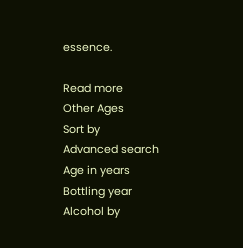essence.

Read more
Other Ages
Sort by
Advanced search
Age in years
Bottling year
Alcohol by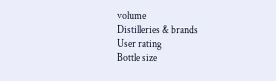volume
Distilleries & brands
User rating
Bottle size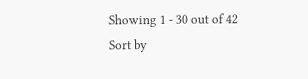Showing 1 - 30 out of 42
Sort by